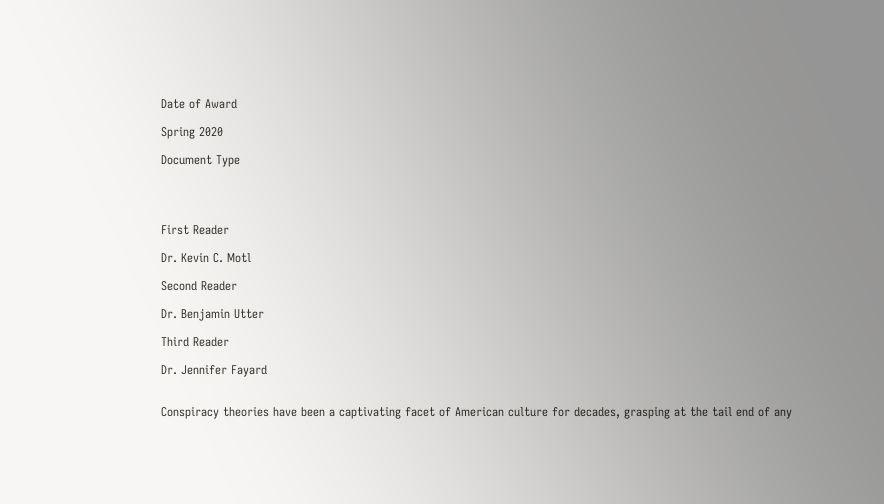Date of Award

Spring 2020

Document Type




First Reader

Dr. Kevin C. Motl

Second Reader

Dr. Benjamin Utter

Third Reader

Dr. Jennifer Fayard


Conspiracy theories have been a captivating facet of American culture for decades, grasping at the tail end of any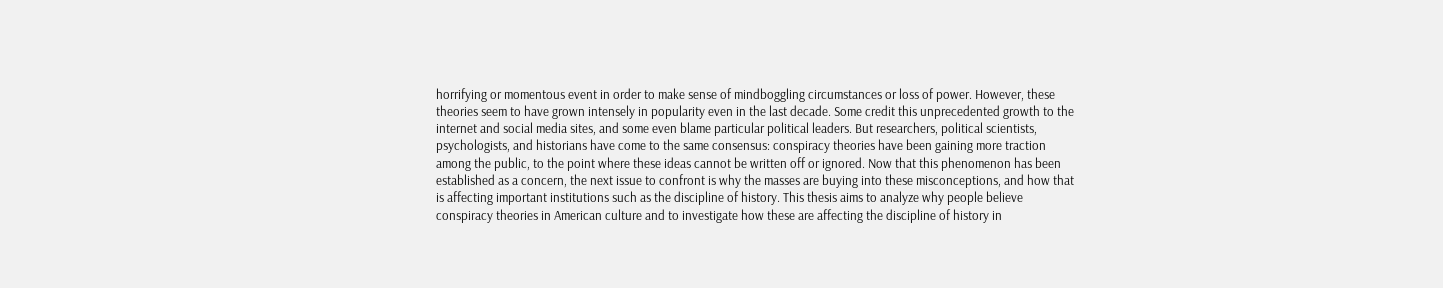horrifying or momentous event in order to make sense of mindboggling circumstances or loss of power. However, these theories seem to have grown intensely in popularity even in the last decade. Some credit this unprecedented growth to the internet and social media sites, and some even blame particular political leaders. But researchers, political scientists, psychologists, and historians have come to the same consensus: conspiracy theories have been gaining more traction among the public, to the point where these ideas cannot be written off or ignored. Now that this phenomenon has been established as a concern, the next issue to confront is why the masses are buying into these misconceptions, and how that is affecting important institutions such as the discipline of history. This thesis aims to analyze why people believe conspiracy theories in American culture and to investigate how these are affecting the discipline of history in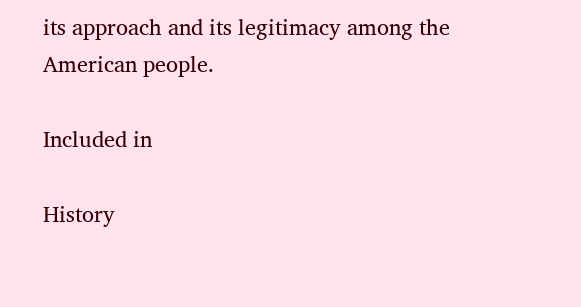its approach and its legitimacy among the American people.

Included in

History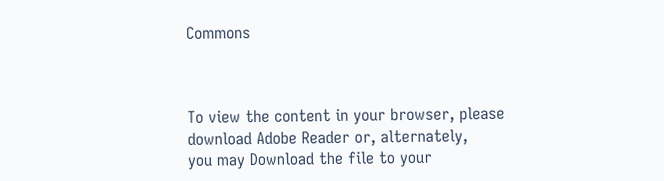Commons



To view the content in your browser, please download Adobe Reader or, alternately,
you may Download the file to your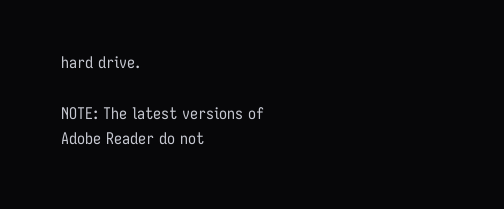hard drive.

NOTE: The latest versions of Adobe Reader do not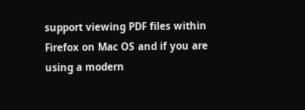support viewing PDF files within Firefox on Mac OS and if you are using a modern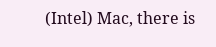(Intel) Mac, there is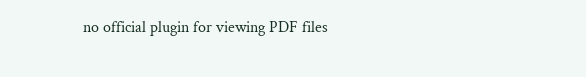no official plugin for viewing PDF files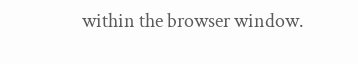within the browser window.